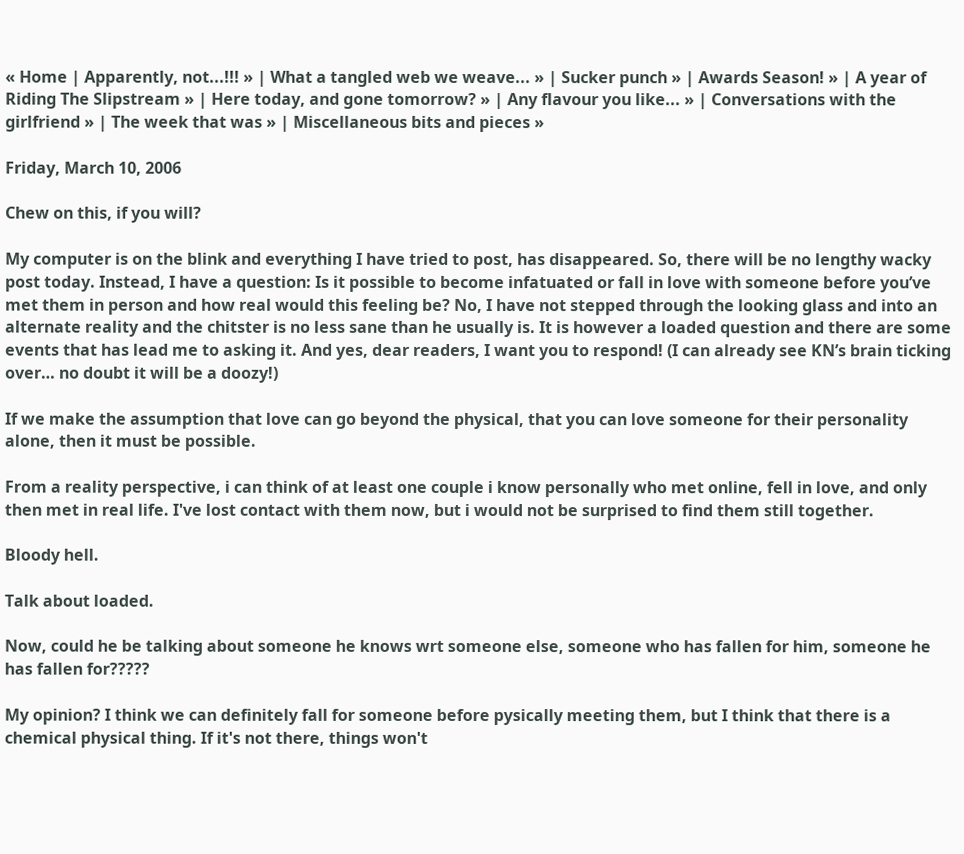« Home | Apparently, not...!!! » | What a tangled web we weave... » | Sucker punch » | Awards Season! » | A year of Riding The Slipstream » | Here today, and gone tomorrow? » | Any flavour you like... » | Conversations with the girlfriend » | The week that was » | Miscellaneous bits and pieces »

Friday, March 10, 2006

Chew on this, if you will?

My computer is on the blink and everything I have tried to post, has disappeared. So, there will be no lengthy wacky post today. Instead, I have a question: Is it possible to become infatuated or fall in love with someone before you’ve met them in person and how real would this feeling be? No, I have not stepped through the looking glass and into an alternate reality and the chitster is no less sane than he usually is. It is however a loaded question and there are some events that has lead me to asking it. And yes, dear readers, I want you to respond! (I can already see KN’s brain ticking over… no doubt it will be a doozy!)

If we make the assumption that love can go beyond the physical, that you can love someone for their personality alone, then it must be possible.

From a reality perspective, i can think of at least one couple i know personally who met online, fell in love, and only then met in real life. I've lost contact with them now, but i would not be surprised to find them still together.

Bloody hell.

Talk about loaded.

Now, could he be talking about someone he knows wrt someone else, someone who has fallen for him, someone he has fallen for?????

My opinion? I think we can definitely fall for someone before pysically meeting them, but I think that there is a chemical physical thing. If it's not there, things won't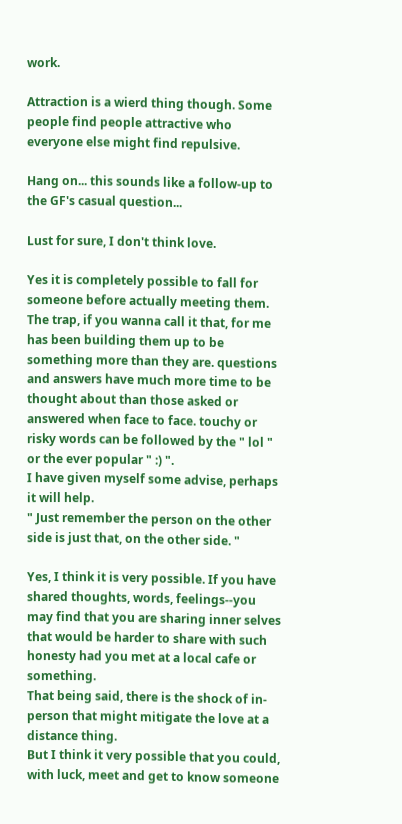work.

Attraction is a wierd thing though. Some people find people attractive who everyone else might find repulsive.

Hang on... this sounds like a follow-up to the GF's casual question...

Lust for sure, I don't think love.

Yes it is completely possible to fall for someone before actually meeting them. The trap, if you wanna call it that, for me has been building them up to be something more than they are. questions and answers have much more time to be thought about than those asked or answered when face to face. touchy or risky words can be followed by the " lol " or the ever popular " :) ".
I have given myself some advise, perhaps it will help.
" Just remember the person on the other side is just that, on the other side. "

Yes, I think it is very possible. If you have shared thoughts, words, feelings--you may find that you are sharing inner selves that would be harder to share with such honesty had you met at a local cafe or something.
That being said, there is the shock of in-person that might mitigate the love at a distance thing.
But I think it very possible that you could, with luck, meet and get to know someone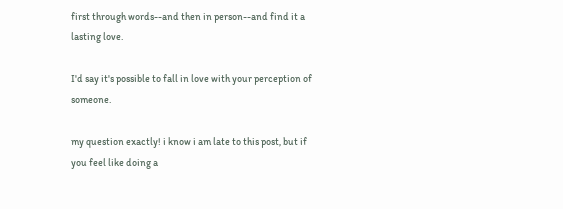first through words--and then in person--and find it a lasting love.

I'd say it's possible to fall in love with your perception of someone.

my question exactly! i know i am late to this post, but if you feel like doing a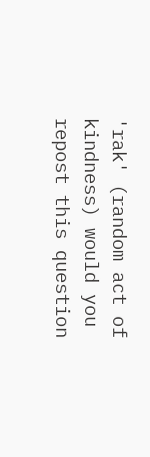'rak' (random act of kindness) would you repost this question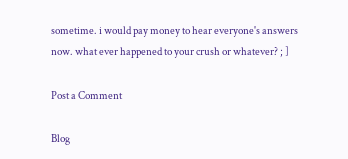sometime. i would pay money to hear everyone's answers now. what ever happened to your crush or whatever? ; ]

Post a Comment

Blog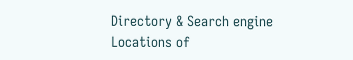Directory & Search engine
Locations of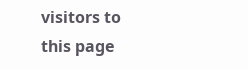visitors to this page